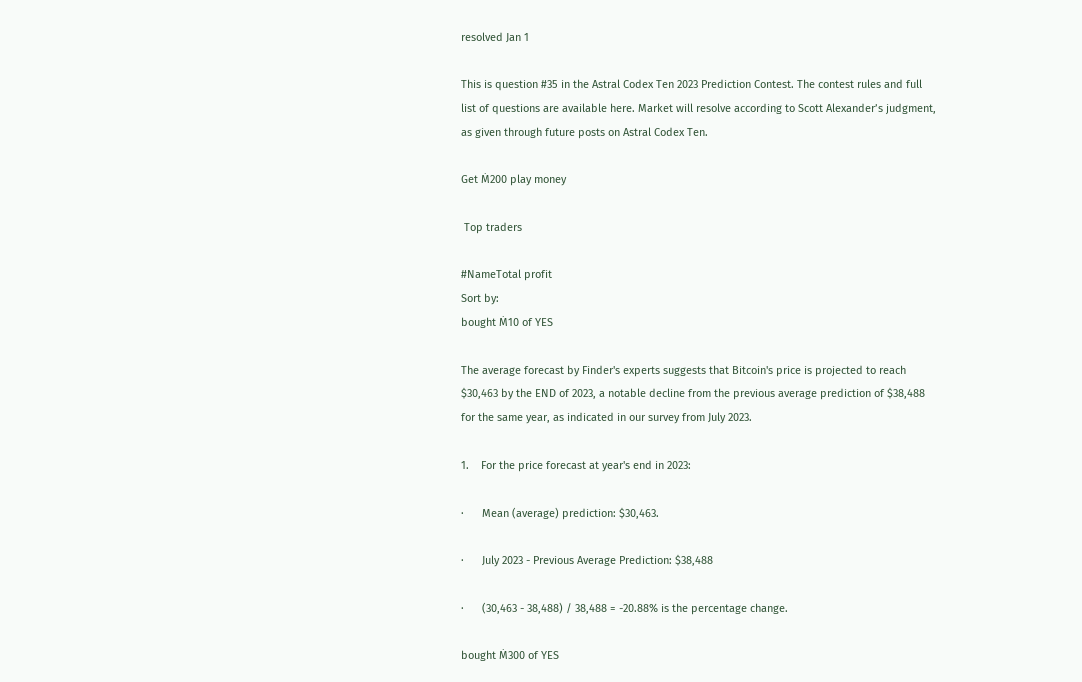resolved Jan 1

This is question #35 in the Astral Codex Ten 2023 Prediction Contest. The contest rules and full list of questions are available here. Market will resolve according to Scott Alexander’s judgment, as given through future posts on Astral Codex Ten.

Get Ṁ200 play money

 Top traders

#NameTotal profit
Sort by:
bought Ṁ10 of YES

The average forecast by Finder's experts suggests that Bitcoin's price is projected to reach $30,463 by the END of 2023, a notable decline from the previous average prediction of $38,488 for the same year, as indicated in our survey from July 2023.

1.    For the price forecast at year's end in 2023:

·      Mean (average) prediction: $30,463.

·      July 2023 - Previous Average Prediction: $38,488

·      (30,463 - 38,488) / 38,488 = -20.88% is the percentage change.

bought Ṁ300 of YES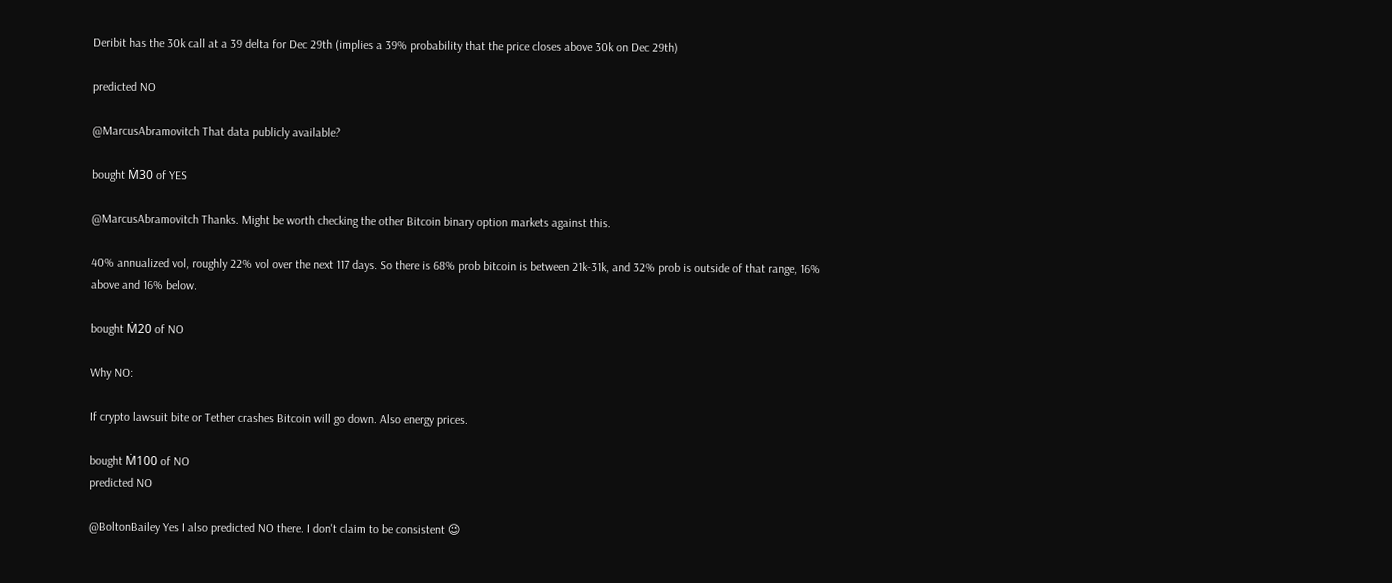Deribit has the 30k call at a 39 delta for Dec 29th (implies a 39% probability that the price closes above 30k on Dec 29th)

predicted NO

@MarcusAbramovitch That data publicly available?

bought Ṁ30 of YES

@MarcusAbramovitch Thanks. Might be worth checking the other Bitcoin binary option markets against this.

40% annualized vol, roughly 22% vol over the next 117 days. So there is 68% prob bitcoin is between 21k-31k, and 32% prob is outside of that range, 16% above and 16% below.

bought Ṁ20 of NO

Why NO:

If crypto lawsuit bite or Tether crashes Bitcoin will go down. Also energy prices.

bought Ṁ100 of NO
predicted NO

@BoltonBailey Yes I also predicted NO there. I don't claim to be consistent 😉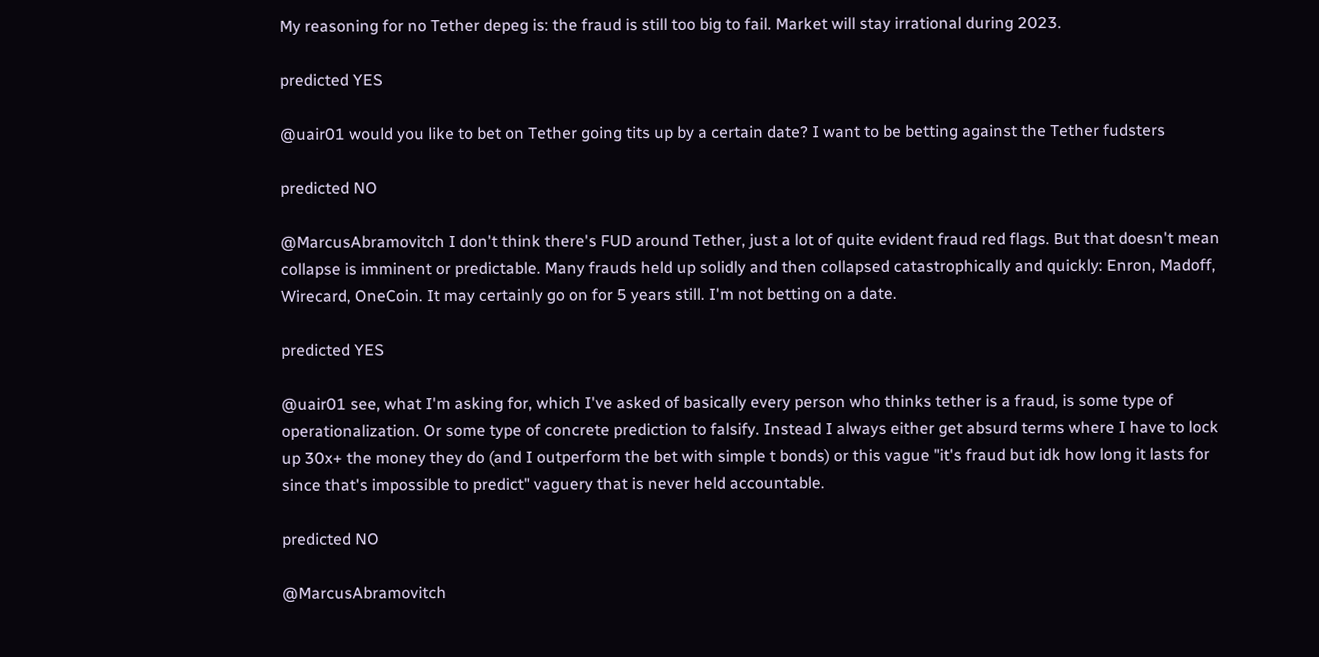My reasoning for no Tether depeg is: the fraud is still too big to fail. Market will stay irrational during 2023.

predicted YES

@uair01 would you like to bet on Tether going tits up by a certain date? I want to be betting against the Tether fudsters

predicted NO

@MarcusAbramovitch I don't think there's FUD around Tether, just a lot of quite evident fraud red flags. But that doesn't mean collapse is imminent or predictable. Many frauds held up solidly and then collapsed catastrophically and quickly: Enron, Madoff, Wirecard, OneCoin. It may certainly go on for 5 years still. I'm not betting on a date.

predicted YES

@uair01 see, what I'm asking for, which I've asked of basically every person who thinks tether is a fraud, is some type of operationalization. Or some type of concrete prediction to falsify. Instead I always either get absurd terms where I have to lock up 30x+ the money they do (and I outperform the bet with simple t bonds) or this vague "it's fraud but idk how long it lasts for since that's impossible to predict" vaguery that is never held accountable.

predicted NO

@MarcusAbramovitch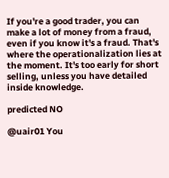If you're a good trader, you can make a lot of money from a fraud, even if you know it's a fraud. That's where the operationalization lies at the moment. It's too early for short selling, unless you have detailed inside knowledge.

predicted NO

@uair01 You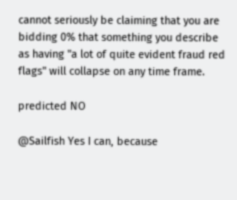cannot seriously be claiming that you are bidding 0% that something you describe as having "a lot of quite evident fraud red flags" will collapse on any time frame.

predicted NO

@Sailfish Yes I can, because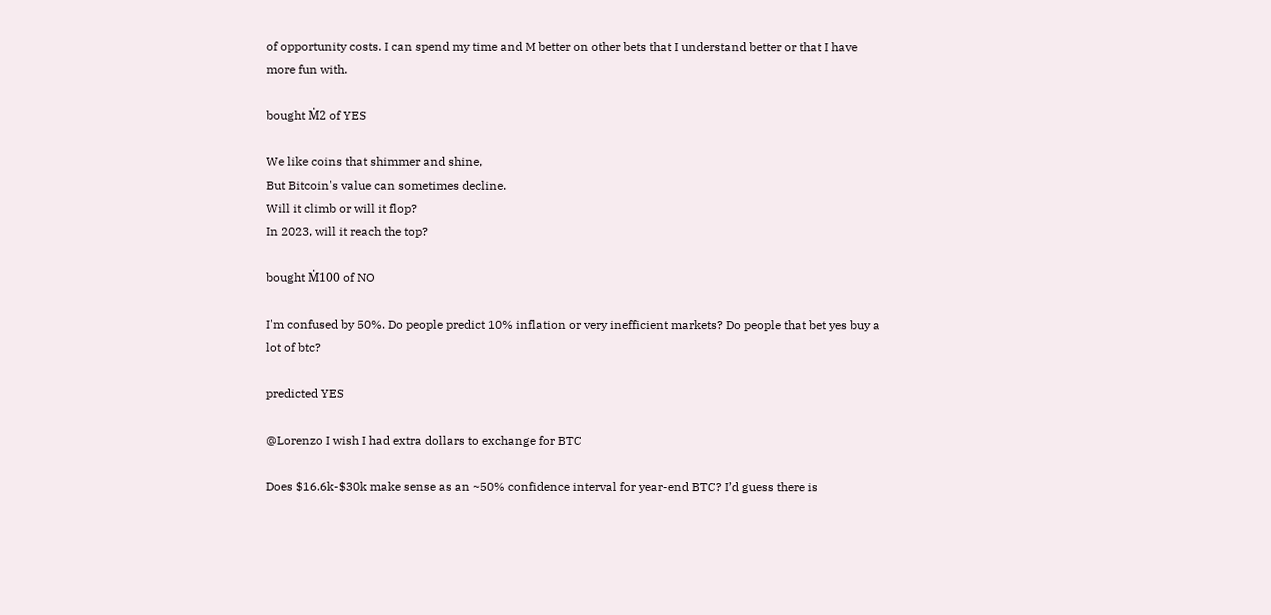of opportunity costs. I can spend my time and M better on other bets that I understand better or that I have more fun with.

bought Ṁ2 of YES

We like coins that shimmer and shine,
But Bitcoin's value can sometimes decline.
Will it climb or will it flop?
In 2023, will it reach the top?

bought Ṁ100 of NO

I'm confused by 50%. Do people predict 10% inflation or very inefficient markets? Do people that bet yes buy a lot of btc?

predicted YES

@Lorenzo I wish I had extra dollars to exchange for BTC

Does $16.6k-$30k make sense as an ~50% confidence interval for year-end BTC? I’d guess there is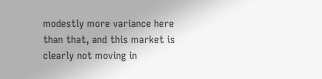modestly more variance here than that, and this market is clearly not moving in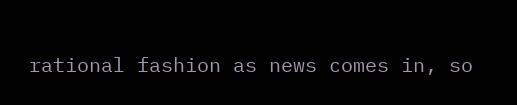rational fashion as news comes in, so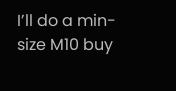I’ll do a min-size M10 buy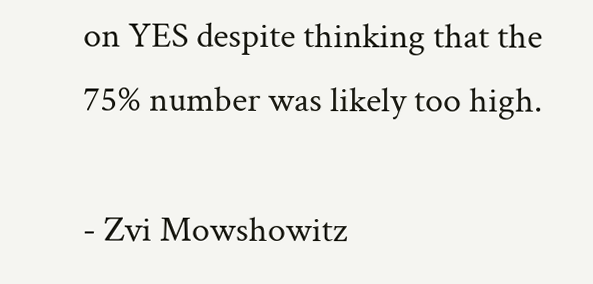on YES despite thinking that the 75% number was likely too high.

- Zvi Mowshowitz